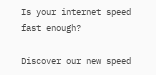Is your internet speed fast enough?

Discover our new speed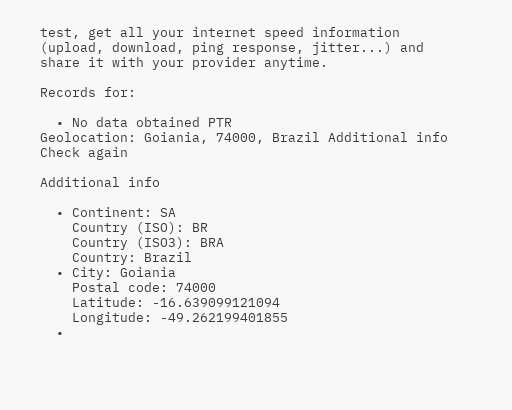test, get all your internet speed information (upload, download, ping response, jitter...) and share it with your provider anytime.

Records for:

  • No data obtained PTR
Geolocation: Goiania, 74000, Brazil Additional info    Check again

Additional info

  • Continent: SA
    Country (ISO): BR
    Country (ISO3): BRA
    Country: Brazil
  • City: Goiania
    Postal code: 74000
    Latitude: -16.639099121094
    Longitude: -49.262199401855
  •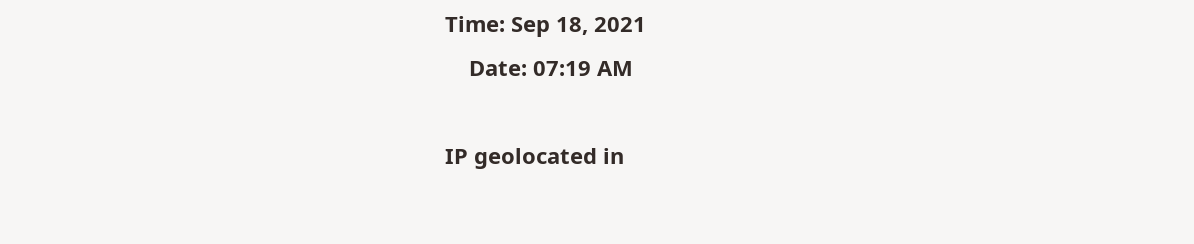Time: Sep 18, 2021
    Date: 07:19 AM

IP geolocated in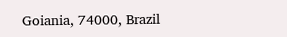Goiania, 74000, Brazil